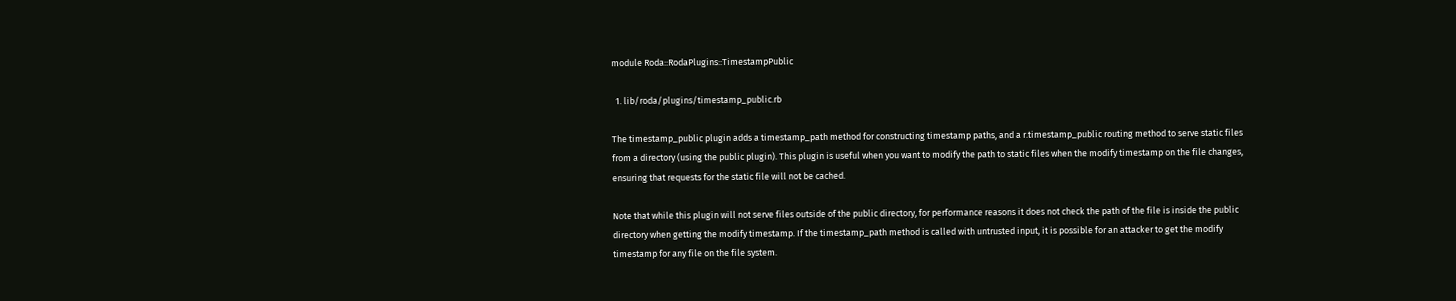module Roda::RodaPlugins::TimestampPublic

  1. lib/roda/plugins/timestamp_public.rb

The timestamp_public plugin adds a timestamp_path method for constructing timestamp paths, and a r.timestamp_public routing method to serve static files from a directory (using the public plugin). This plugin is useful when you want to modify the path to static files when the modify timestamp on the file changes, ensuring that requests for the static file will not be cached.

Note that while this plugin will not serve files outside of the public directory, for performance reasons it does not check the path of the file is inside the public directory when getting the modify timestamp. If the timestamp_path method is called with untrusted input, it is possible for an attacker to get the modify timestamp for any file on the file system.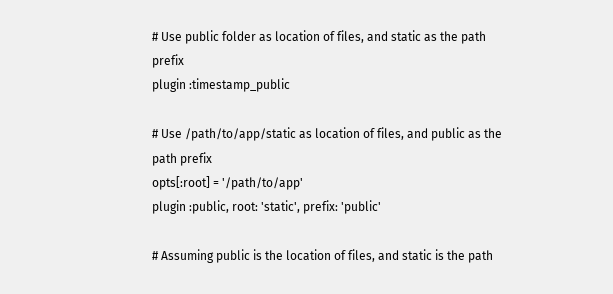# Use public folder as location of files, and static as the path prefix
plugin :timestamp_public

# Use /path/to/app/static as location of files, and public as the path prefix
opts[:root] = '/path/to/app'
plugin :public, root: 'static', prefix: 'public'

# Assuming public is the location of files, and static is the path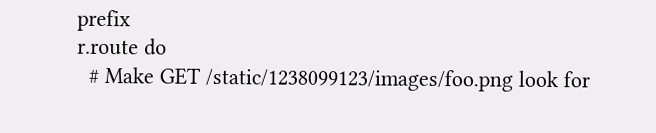prefix
r.route do
  # Make GET /static/1238099123/images/foo.png look for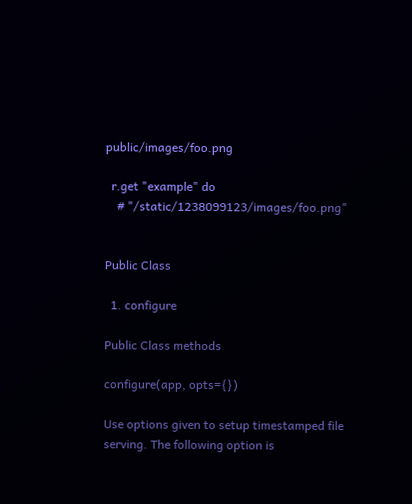public/images/foo.png

  r.get "example" do
    # "/static/1238099123/images/foo.png"


Public Class

  1. configure

Public Class methods

configure(app, opts={})

Use options given to setup timestamped file serving. The following option is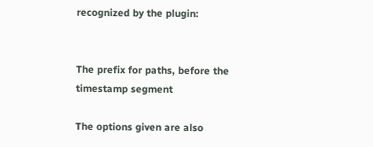recognized by the plugin:


The prefix for paths, before the timestamp segment

The options given are also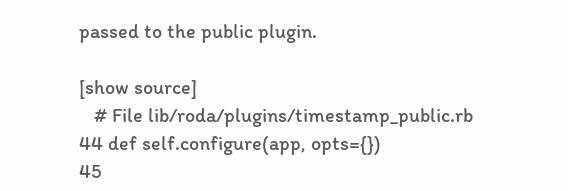passed to the public plugin.

[show source]
   # File lib/roda/plugins/timestamp_public.rb
44 def self.configure(app, opts={})
45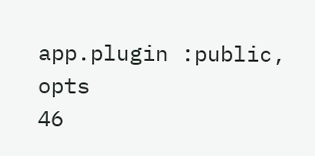app.plugin :public, opts
46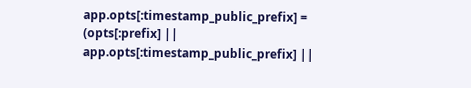app.opts[:timestamp_public_prefix] = (opts[:prefix] || app.opts[:timestamp_public_prefix] ||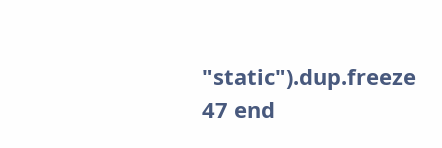"static").dup.freeze
47 end